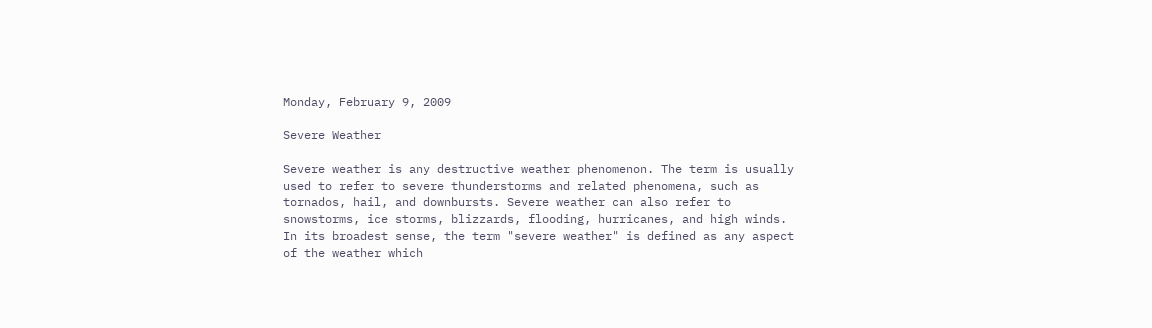Monday, February 9, 2009

Severe Weather

Severe weather is any destructive weather phenomenon. The term is usually used to refer to severe thunderstorms and related phenomena, such as tornados, hail, and downbursts. Severe weather can also refer to snowstorms, ice storms, blizzards, flooding, hurricanes, and high winds.
In its broadest sense, the term "severe weather" is defined as any aspect of the weather which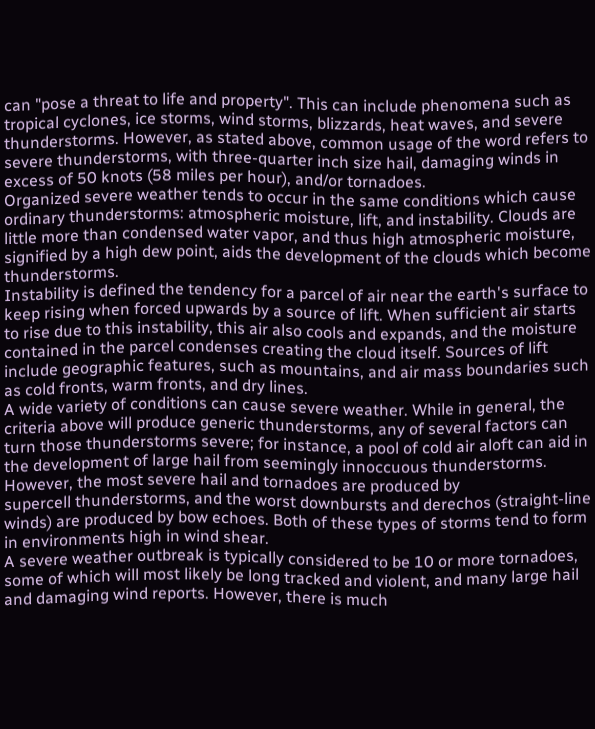can "pose a threat to life and property". This can include phenomena such as tropical cyclones, ice storms, wind storms, blizzards, heat waves, and severe thunderstorms. However, as stated above, common usage of the word refers to severe thunderstorms, with three-quarter inch size hail, damaging winds in excess of 50 knots (58 miles per hour), and/or tornadoes.
Organized severe weather tends to occur in the same conditions which cause ordinary thunderstorms: atmospheric moisture, lift, and instability. Clouds are little more than condensed water vapor, and thus high atmospheric moisture, signified by a high dew point, aids the development of the clouds which become thunderstorms.
Instability is defined the tendency for a parcel of air near the earth's surface to keep rising when forced upwards by a source of lift. When sufficient air starts to rise due to this instability, this air also cools and expands, and the moisture contained in the parcel condenses creating the cloud itself. Sources of lift include geographic features, such as mountains, and air mass boundaries such as cold fronts, warm fronts, and dry lines.
A wide variety of conditions can cause severe weather. While in general, the criteria above will produce generic thunderstorms, any of several factors can turn those thunderstorms severe; for instance, a pool of cold air aloft can aid in the development of large hail from seemingly innoccuous thunderstorms. However, the most severe hail and tornadoes are produced by
supercell thunderstorms, and the worst downbursts and derechos (straight-line winds) are produced by bow echoes. Both of these types of storms tend to form in environments high in wind shear.
A severe weather outbreak is typically considered to be 10 or more tornadoes, some of which will most likely be long tracked and violent, and many large hail and damaging wind reports. However, there is much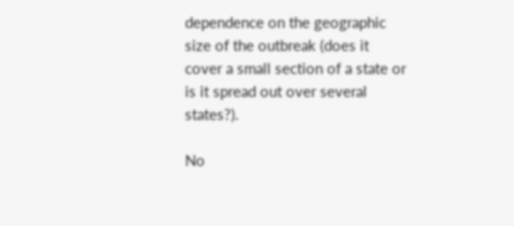dependence on the geographic size of the outbreak (does it cover a small section of a state or is it spread out over several states?).

No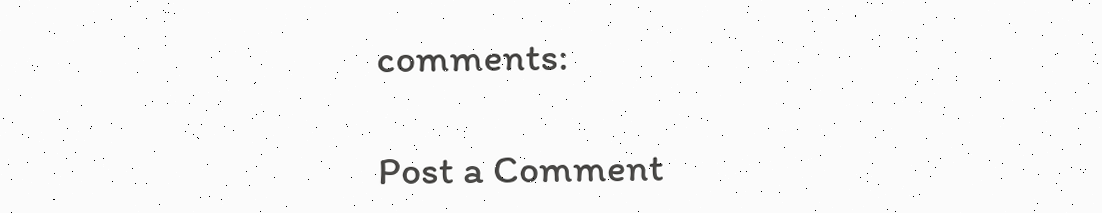comments:

Post a Comment